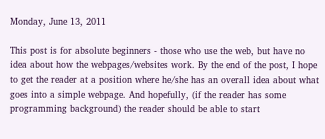Monday, June 13, 2011

This post is for absolute beginners - those who use the web, but have no idea about how the webpages/websites work. By the end of the post, I hope to get the reader at a position where he/she has an overall idea about what goes into a simple webpage. And hopefully, (if the reader has some programming background) the reader should be able to start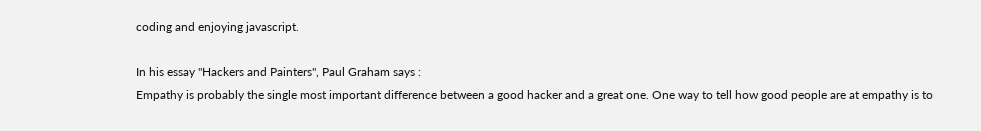coding and enjoying javascript.

In his essay "Hackers and Painters", Paul Graham says :
Empathy is probably the single most important difference between a good hacker and a great one. One way to tell how good people are at empathy is to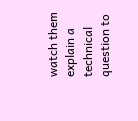watch them explain a technical question to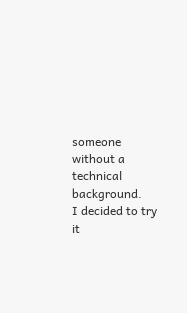someone without a technical background.
I decided to try it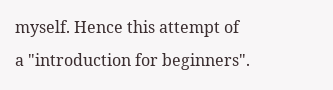myself. Hence this attempt of a "introduction for beginners".